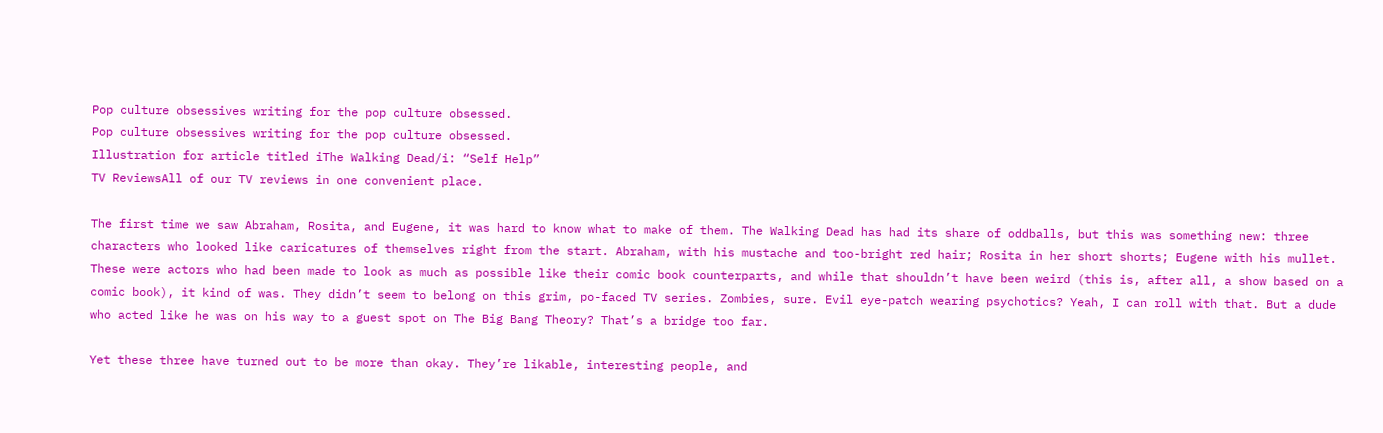Pop culture obsessives writing for the pop culture obsessed.
Pop culture obsessives writing for the pop culture obsessed.
Illustration for article titled iThe Walking Dead/i: “Self Help”
TV ReviewsAll of our TV reviews in one convenient place.

The first time we saw Abraham, Rosita, and Eugene, it was hard to know what to make of them. The Walking Dead has had its share of oddballs, but this was something new: three characters who looked like caricatures of themselves right from the start. Abraham, with his mustache and too-bright red hair; Rosita in her short shorts; Eugene with his mullet. These were actors who had been made to look as much as possible like their comic book counterparts, and while that shouldn’t have been weird (this is, after all, a show based on a comic book), it kind of was. They didn’t seem to belong on this grim, po-faced TV series. Zombies, sure. Evil eye-patch wearing psychotics? Yeah, I can roll with that. But a dude who acted like he was on his way to a guest spot on The Big Bang Theory? That’s a bridge too far.

Yet these three have turned out to be more than okay. They’re likable, interesting people, and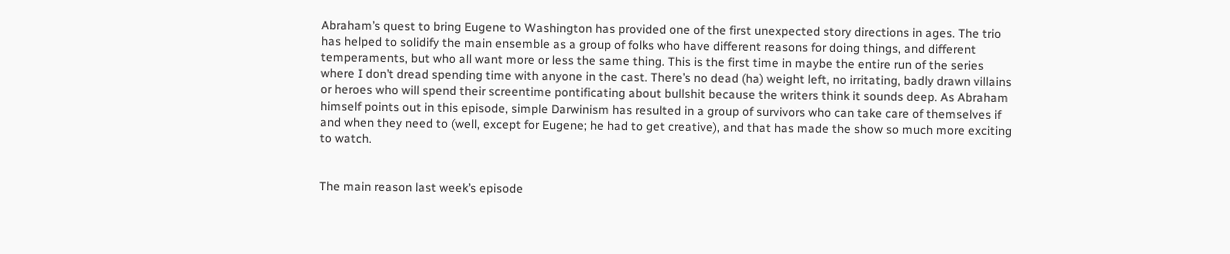Abraham’s quest to bring Eugene to Washington has provided one of the first unexpected story directions in ages. The trio has helped to solidify the main ensemble as a group of folks who have different reasons for doing things, and different temperaments, but who all want more or less the same thing. This is the first time in maybe the entire run of the series where I don’t dread spending time with anyone in the cast. There’s no dead (ha) weight left, no irritating, badly drawn villains or heroes who will spend their screentime pontificating about bullshit because the writers think it sounds deep. As Abraham himself points out in this episode, simple Darwinism has resulted in a group of survivors who can take care of themselves if and when they need to (well, except for Eugene; he had to get creative), and that has made the show so much more exciting to watch.


The main reason last week’s episode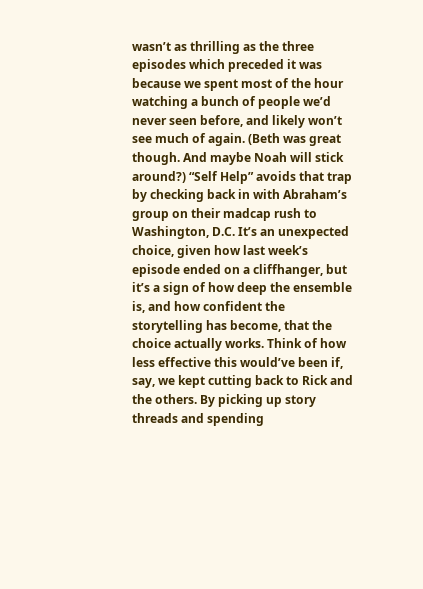wasn’t as thrilling as the three episodes which preceded it was because we spent most of the hour watching a bunch of people we’d never seen before, and likely won’t see much of again. (Beth was great though. And maybe Noah will stick around?) “Self Help” avoids that trap by checking back in with Abraham’s group on their madcap rush to Washington, D.C. It’s an unexpected choice, given how last week’s episode ended on a cliffhanger, but it’s a sign of how deep the ensemble is, and how confident the storytelling has become, that the choice actually works. Think of how less effective this would’ve been if, say, we kept cutting back to Rick and the others. By picking up story threads and spending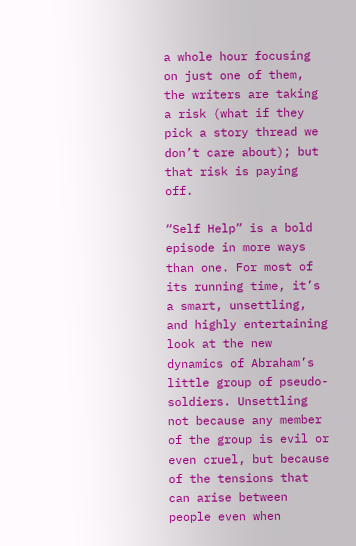a whole hour focusing on just one of them, the writers are taking a risk (what if they pick a story thread we don’t care about); but that risk is paying off.

“Self Help” is a bold episode in more ways than one. For most of its running time, it’s a smart, unsettling, and highly entertaining look at the new dynamics of Abraham’s little group of pseudo-soldiers. Unsettling not because any member of the group is evil or even cruel, but because of the tensions that can arise between people even when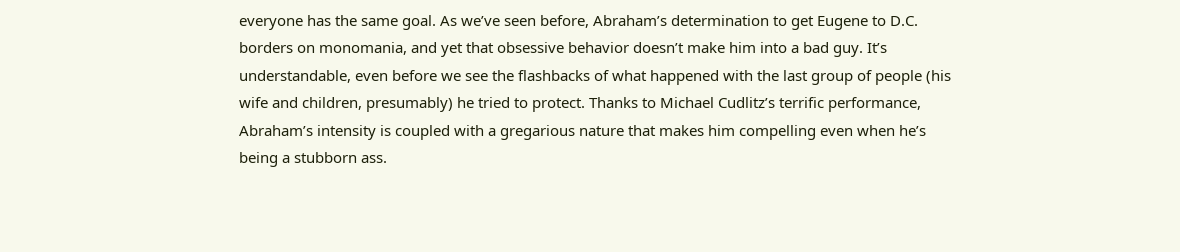everyone has the same goal. As we’ve seen before, Abraham’s determination to get Eugene to D.C. borders on monomania, and yet that obsessive behavior doesn’t make him into a bad guy. It’s understandable, even before we see the flashbacks of what happened with the last group of people (his wife and children, presumably) he tried to protect. Thanks to Michael Cudlitz’s terrific performance, Abraham’s intensity is coupled with a gregarious nature that makes him compelling even when he’s being a stubborn ass.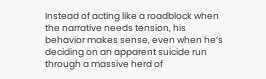Instead of acting like a roadblock when the narrative needs tension, his behavior makes sense, even when he’s deciding on an apparent suicide run through a massive herd of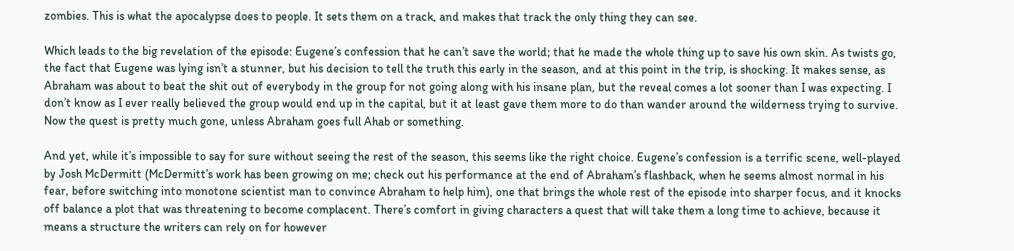zombies. This is what the apocalypse does to people. It sets them on a track, and makes that track the only thing they can see.

Which leads to the big revelation of the episode: Eugene’s confession that he can’t save the world; that he made the whole thing up to save his own skin. As twists go, the fact that Eugene was lying isn’t a stunner, but his decision to tell the truth this early in the season, and at this point in the trip, is shocking. It makes sense, as Abraham was about to beat the shit out of everybody in the group for not going along with his insane plan, but the reveal comes a lot sooner than I was expecting. I don’t know as I ever really believed the group would end up in the capital, but it at least gave them more to do than wander around the wilderness trying to survive. Now the quest is pretty much gone, unless Abraham goes full Ahab or something.

And yet, while it’s impossible to say for sure without seeing the rest of the season, this seems like the right choice. Eugene’s confession is a terrific scene, well-played by Josh McDermitt (McDermitt’s work has been growing on me; check out his performance at the end of Abraham’s flashback, when he seems almost normal in his fear, before switching into monotone scientist man to convince Abraham to help him), one that brings the whole rest of the episode into sharper focus, and it knocks off balance a plot that was threatening to become complacent. There’s comfort in giving characters a quest that will take them a long time to achieve, because it means a structure the writers can rely on for however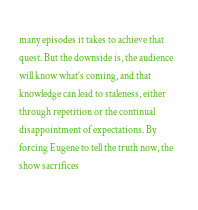many episodes it takes to achieve that quest. But the downside is, the audience will know what’s coming, and that knowledge can lead to staleness, either through repetition or the continual disappointment of expectations. By forcing Eugene to tell the truth now, the show sacrifices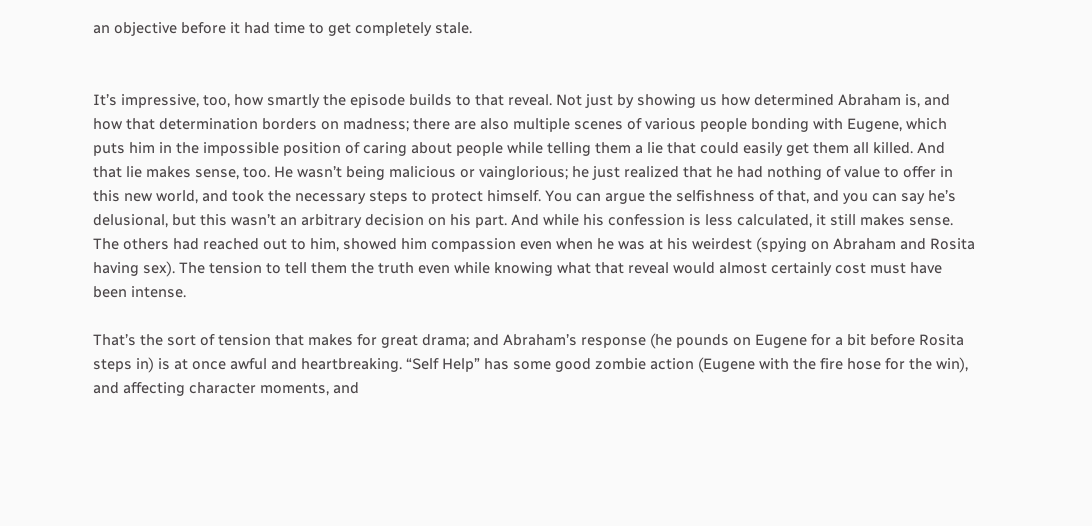an objective before it had time to get completely stale.


It’s impressive, too, how smartly the episode builds to that reveal. Not just by showing us how determined Abraham is, and how that determination borders on madness; there are also multiple scenes of various people bonding with Eugene, which puts him in the impossible position of caring about people while telling them a lie that could easily get them all killed. And that lie makes sense, too. He wasn’t being malicious or vainglorious; he just realized that he had nothing of value to offer in this new world, and took the necessary steps to protect himself. You can argue the selfishness of that, and you can say he’s delusional, but this wasn’t an arbitrary decision on his part. And while his confession is less calculated, it still makes sense. The others had reached out to him, showed him compassion even when he was at his weirdest (spying on Abraham and Rosita having sex). The tension to tell them the truth even while knowing what that reveal would almost certainly cost must have been intense.

That’s the sort of tension that makes for great drama; and Abraham’s response (he pounds on Eugene for a bit before Rosita steps in) is at once awful and heartbreaking. “Self Help” has some good zombie action (Eugene with the fire hose for the win), and affecting character moments, and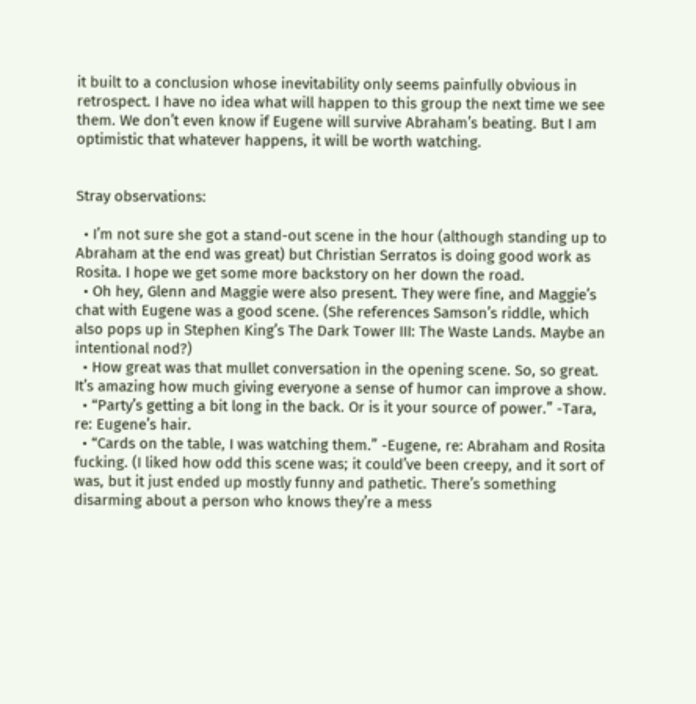it built to a conclusion whose inevitability only seems painfully obvious in retrospect. I have no idea what will happen to this group the next time we see them. We don’t even know if Eugene will survive Abraham’s beating. But I am optimistic that whatever happens, it will be worth watching.


Stray observations:

  • I’m not sure she got a stand-out scene in the hour (although standing up to Abraham at the end was great) but Christian Serratos is doing good work as Rosita. I hope we get some more backstory on her down the road.
  • Oh hey, Glenn and Maggie were also present. They were fine, and Maggie’s chat with Eugene was a good scene. (She references Samson’s riddle, which also pops up in Stephen King’s The Dark Tower III: The Waste Lands. Maybe an intentional nod?)
  • How great was that mullet conversation in the opening scene. So, so great. It’s amazing how much giving everyone a sense of humor can improve a show.
  • “Party’s getting a bit long in the back. Or is it your source of power.” -Tara, re: Eugene’s hair.
  • “Cards on the table, I was watching them.” -Eugene, re: Abraham and Rosita fucking. (I liked how odd this scene was; it could’ve been creepy, and it sort of was, but it just ended up mostly funny and pathetic. There’s something disarming about a person who knows they’re a mess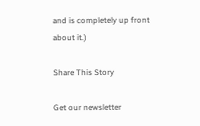and is completely up front about it.)

Share This Story

Get our newsletter